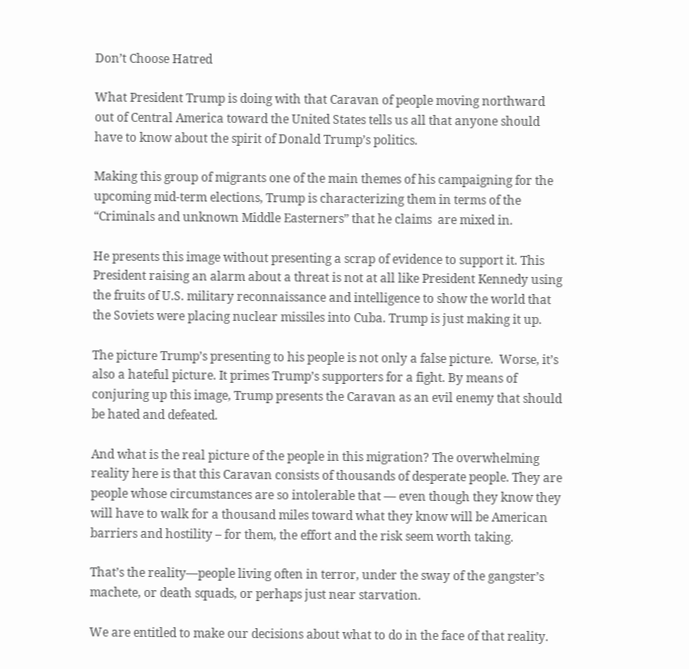Don’t Choose Hatred

What President Trump is doing with that Caravan of people moving northward out of Central America toward the United States tells us all that anyone should have to know about the spirit of Donald Trump’s politics.

Making this group of migrants one of the main themes of his campaigning for the upcoming mid-term elections, Trump is characterizing them in terms of the “Criminals and unknown Middle Easterners” that he claims  are mixed in.

He presents this image without presenting a scrap of evidence to support it. This President raising an alarm about a threat is not at all like President Kennedy using the fruits of U.S. military reconnaissance and intelligence to show the world that the Soviets were placing nuclear missiles into Cuba. Trump is just making it up.

The picture Trump’s presenting to his people is not only a false picture.  Worse, it’s also a hateful picture. It primes Trump’s supporters for a fight. By means of conjuring up this image, Trump presents the Caravan as an evil enemy that should be hated and defeated.

And what is the real picture of the people in this migration? The overwhelming reality here is that this Caravan consists of thousands of desperate people. They are people whose circumstances are so intolerable that — even though they know they will have to walk for a thousand miles toward what they know will be American barriers and hostility – for them, the effort and the risk seem worth taking.

That’s the reality—people living often in terror, under the sway of the gangster’s machete, or death squads, or perhaps just near starvation.

We are entitled to make our decisions about what to do in the face of that reality.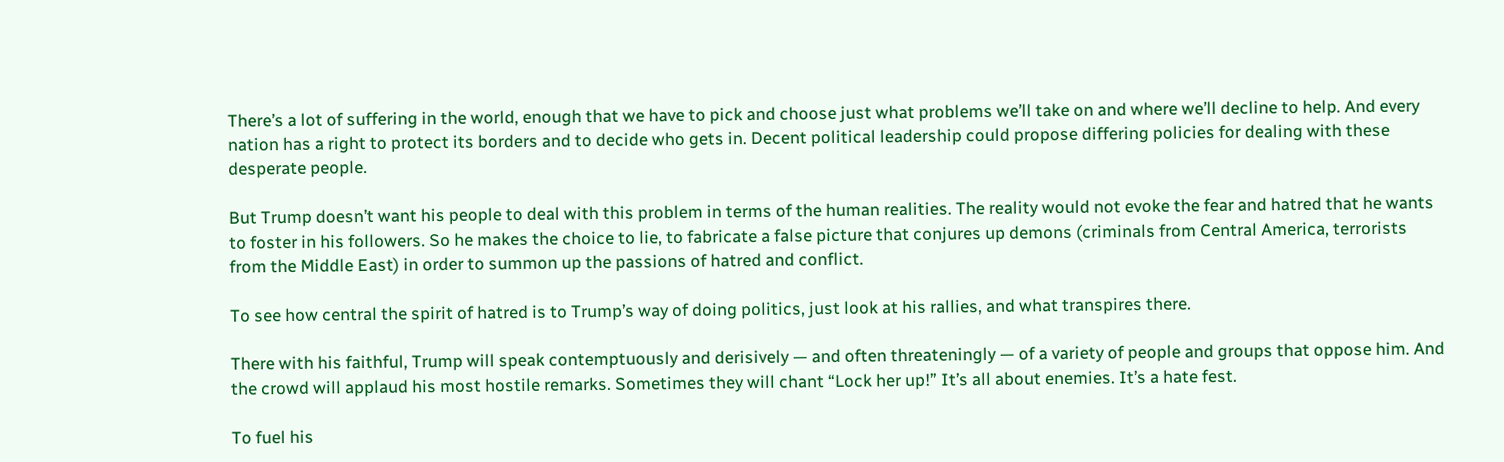There’s a lot of suffering in the world, enough that we have to pick and choose just what problems we’ll take on and where we’ll decline to help. And every nation has a right to protect its borders and to decide who gets in. Decent political leadership could propose differing policies for dealing with these desperate people.

But Trump doesn’t want his people to deal with this problem in terms of the human realities. The reality would not evoke the fear and hatred that he wants to foster in his followers. So he makes the choice to lie, to fabricate a false picture that conjures up demons (criminals from Central America, terrorists from the Middle East) in order to summon up the passions of hatred and conflict.

To see how central the spirit of hatred is to Trump’s way of doing politics, just look at his rallies, and what transpires there.

There with his faithful, Trump will speak contemptuously and derisively — and often threateningly — of a variety of people and groups that oppose him. And the crowd will applaud his most hostile remarks. Sometimes they will chant “Lock her up!” It’s all about enemies. It’s a hate fest.

To fuel his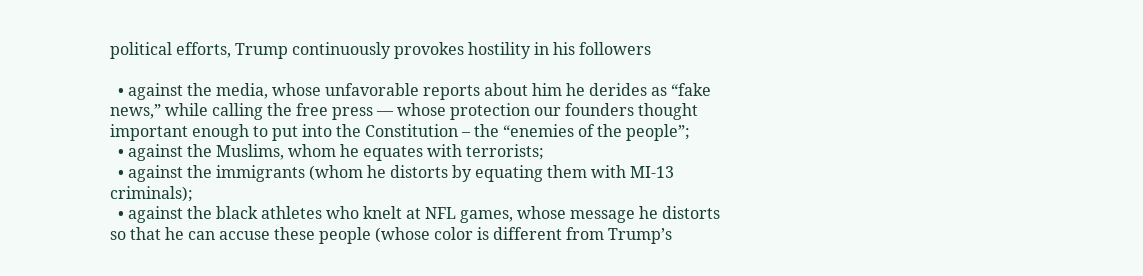political efforts, Trump continuously provokes hostility in his followers

  • against the media, whose unfavorable reports about him he derides as “fake news,” while calling the free press — whose protection our founders thought important enough to put into the Constitution – the “enemies of the people”;
  • against the Muslims, whom he equates with terrorists;
  • against the immigrants (whom he distorts by equating them with MI-13 criminals);
  • against the black athletes who knelt at NFL games, whose message he distorts so that he can accuse these people (whose color is different from Trump’s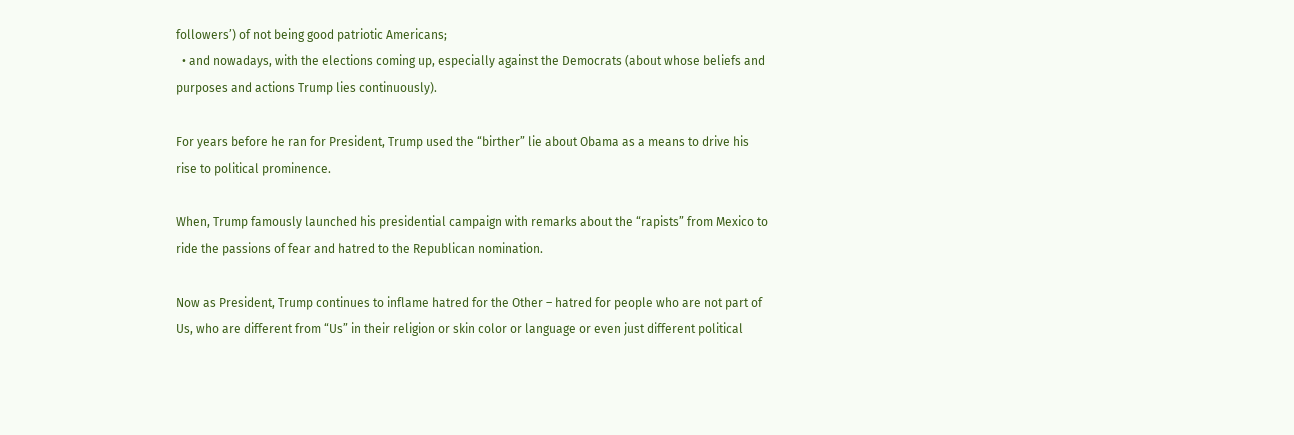followers’) of not being good patriotic Americans;
  • and nowadays, with the elections coming up, especially against the Democrats (about whose beliefs and purposes and actions Trump lies continuously).

For years before he ran for President, Trump used the “birther” lie about Obama as a means to drive his rise to political prominence.

When, Trump famously launched his presidential campaign with remarks about the “rapists” from Mexico to ride the passions of fear and hatred to the Republican nomination.

Now as President, Trump continues to inflame hatred for the Other – hatred for people who are not part of Us, who are different from “Us” in their religion or skin color or language or even just different political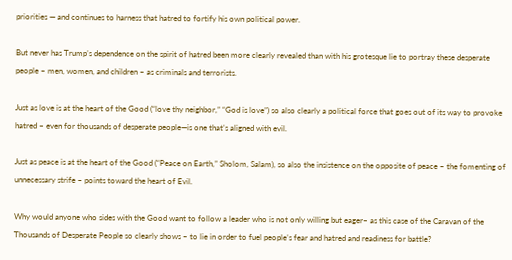priorities — and continues to harness that hatred to fortify his own political power.

But never has Trump’s dependence on the spirit of hatred been more clearly revealed than with his grotesque lie to portray these desperate people – men, women, and children – as criminals and terrorists.

Just as love is at the heart of the Good (“love thy neighbor,” “God is love”) so also clearly a political force that goes out of its way to provoke hatred – even for thousands of desperate people—is one that’s aligned with evil.

Just as peace is at the heart of the Good (“Peace on Earth,” Sholom, Salam), so also the insistence on the opposite of peace – the fomenting of unnecessary strife – points toward the heart of Evil.

Why would anyone who sides with the Good want to follow a leader who is not only willing but eager– as this case of the Caravan of the Thousands of Desperate People so clearly shows – to lie in order to fuel people’s fear and hatred and readiness for battle?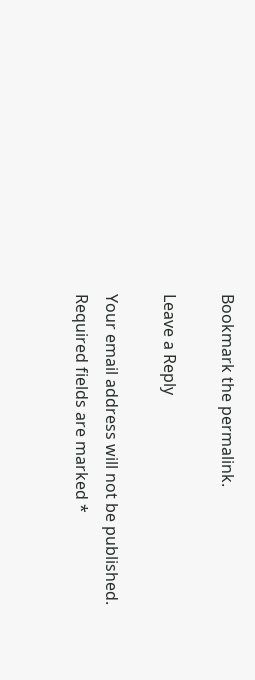Bookmark the permalink.

Leave a Reply

Your email address will not be published. Required fields are marked *